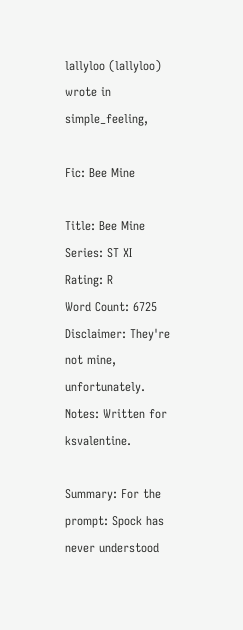lallyloo (lallyloo) wrote in simple_feeling,

Fic: Bee Mine

Title: Bee Mine
Series: ST XI
Rating: R
Word Count: 6725
Disclaimer: They're not mine, unfortunately.
Notes: Written for ksvalentine.

Summary: For the prompt: Spock has never understood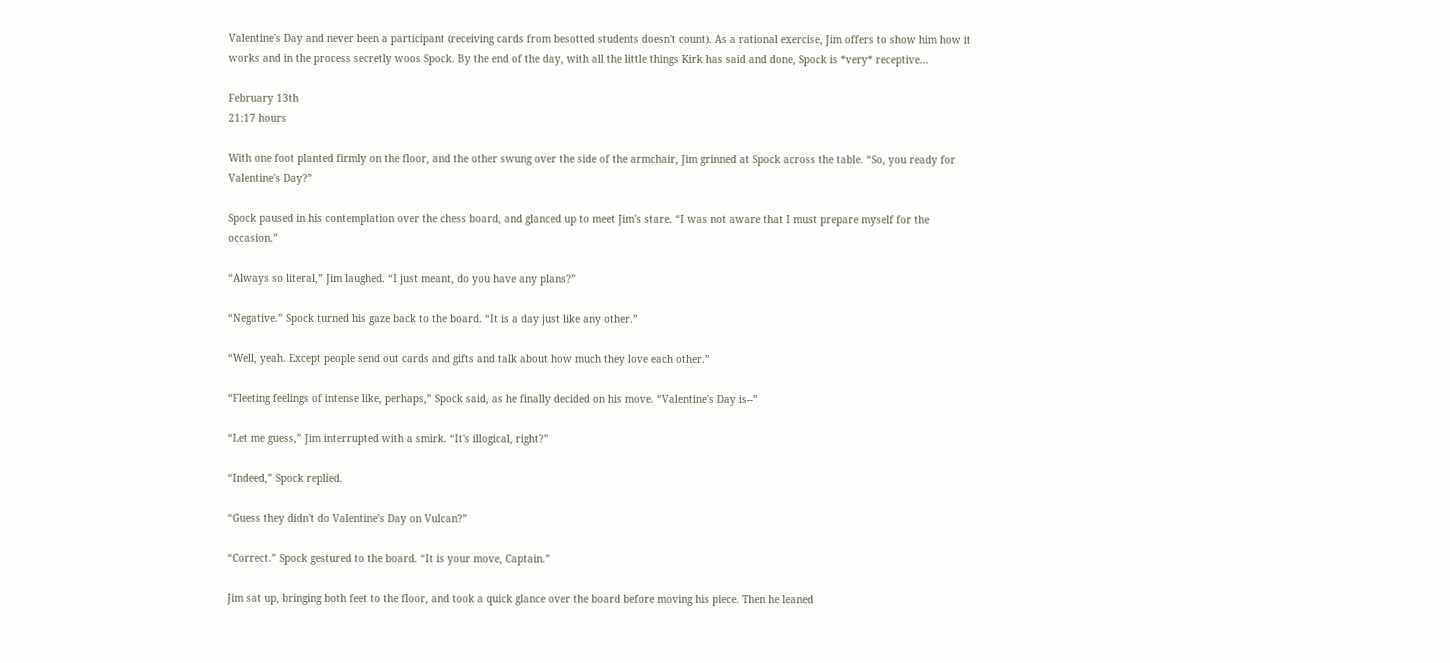Valentine's Day and never been a participant (receiving cards from besotted students doesn't count). As a rational exercise, Jim offers to show him how it works and in the process secretly woos Spock. By the end of the day, with all the little things Kirk has said and done, Spock is *very* receptive...

February 13th
21:17 hours

With one foot planted firmly on the floor, and the other swung over the side of the armchair, Jim grinned at Spock across the table. “So, you ready for Valentine's Day?”

Spock paused in his contemplation over the chess board, and glanced up to meet Jim's stare. “I was not aware that I must prepare myself for the occasion.”

“Always so literal,” Jim laughed. “I just meant, do you have any plans?”

“Negative.” Spock turned his gaze back to the board. “It is a day just like any other.”

“Well, yeah. Except people send out cards and gifts and talk about how much they love each other.”

“Fleeting feelings of intense like, perhaps,” Spock said, as he finally decided on his move. “Valentine's Day is--”

“Let me guess,” Jim interrupted with a smirk. “It's illogical, right?”

“Indeed,” Spock replied.

“Guess they didn't do Valentine's Day on Vulcan?”

“Correct.” Spock gestured to the board. “It is your move, Captain.”

Jim sat up, bringing both feet to the floor, and took a quick glance over the board before moving his piece. Then he leaned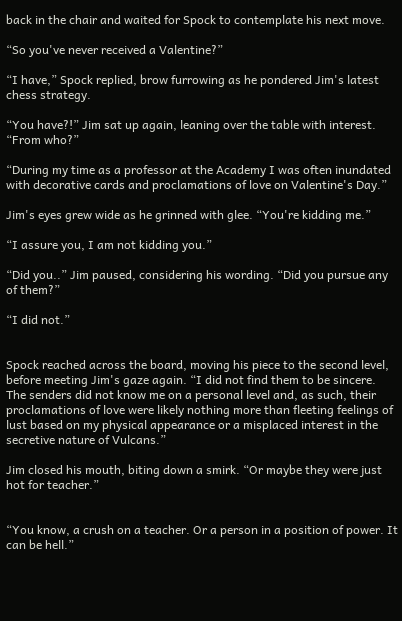back in the chair and waited for Spock to contemplate his next move.

“So you've never received a Valentine?”

“I have,” Spock replied, brow furrowing as he pondered Jim's latest chess strategy.

“You have?!” Jim sat up again, leaning over the table with interest. “From who?”

“During my time as a professor at the Academy I was often inundated with decorative cards and proclamations of love on Valentine's Day.”

Jim's eyes grew wide as he grinned with glee. “You're kidding me.”

“I assure you, I am not kidding you.”

“Did you..” Jim paused, considering his wording. “Did you pursue any of them?”

“I did not.”


Spock reached across the board, moving his piece to the second level, before meeting Jim's gaze again. “I did not find them to be sincere. The senders did not know me on a personal level and, as such, their proclamations of love were likely nothing more than fleeting feelings of lust based on my physical appearance or a misplaced interest in the secretive nature of Vulcans.”

Jim closed his mouth, biting down a smirk. “Or maybe they were just hot for teacher.”


“You know, a crush on a teacher. Or a person in a position of power. It can be hell.”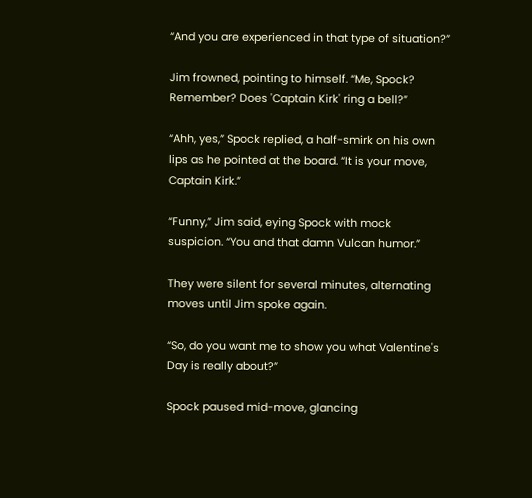“And you are experienced in that type of situation?”

Jim frowned, pointing to himself. “Me, Spock? Remember? Does 'Captain Kirk' ring a bell?”

“Ahh, yes,” Spock replied, a half-smirk on his own lips as he pointed at the board. “It is your move, Captain Kirk.”

“Funny,” Jim said, eying Spock with mock suspicion. “You and that damn Vulcan humor.”

They were silent for several minutes, alternating moves until Jim spoke again.

“So, do you want me to show you what Valentine's Day is really about?”

Spock paused mid-move, glancing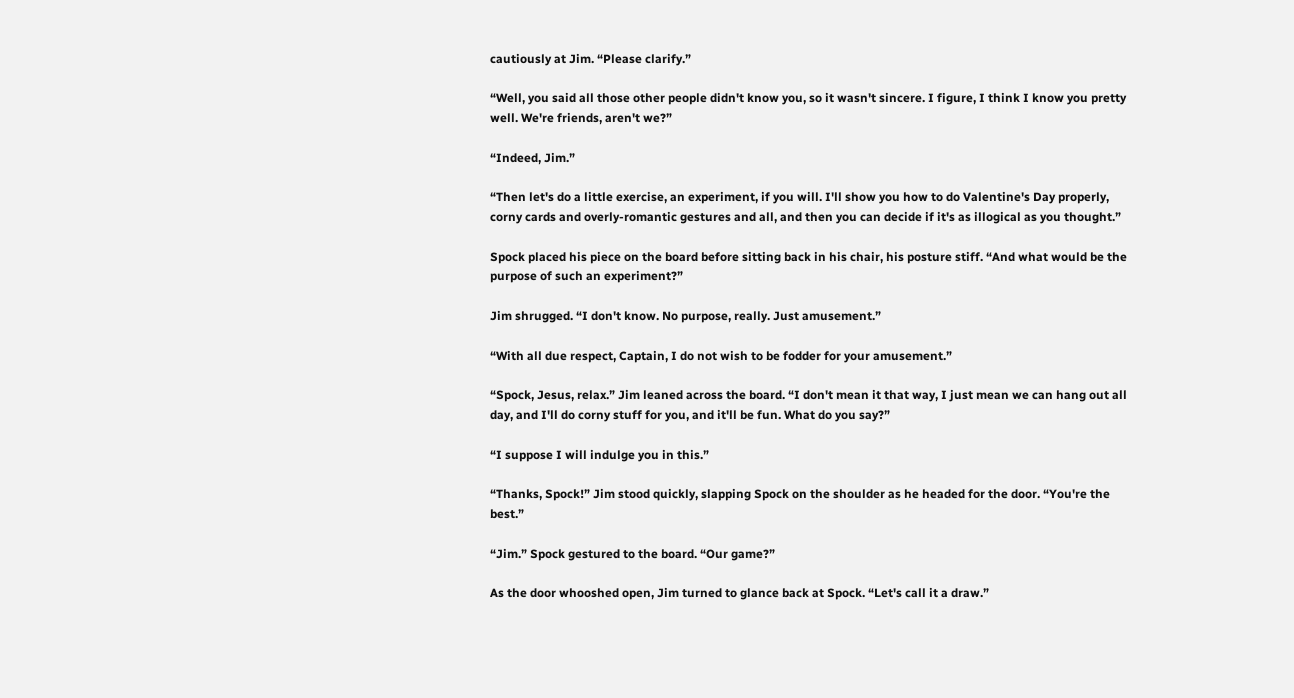cautiously at Jim. “Please clarify.”

“Well, you said all those other people didn't know you, so it wasn't sincere. I figure, I think I know you pretty well. We're friends, aren't we?”

“Indeed, Jim.”

“Then let's do a little exercise, an experiment, if you will. I'll show you how to do Valentine's Day properly, corny cards and overly-romantic gestures and all, and then you can decide if it's as illogical as you thought.”

Spock placed his piece on the board before sitting back in his chair, his posture stiff. “And what would be the purpose of such an experiment?”

Jim shrugged. “I don't know. No purpose, really. Just amusement.”

“With all due respect, Captain, I do not wish to be fodder for your amusement.”

“Spock, Jesus, relax.” Jim leaned across the board. “I don't mean it that way, I just mean we can hang out all day, and I'll do corny stuff for you, and it'll be fun. What do you say?”

“I suppose I will indulge you in this.”

“Thanks, Spock!” Jim stood quickly, slapping Spock on the shoulder as he headed for the door. “You're the best.”

“Jim.” Spock gestured to the board. “Our game?”

As the door whooshed open, Jim turned to glance back at Spock. “Let's call it a draw.”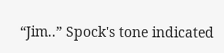“Jim..” Spock's tone indicated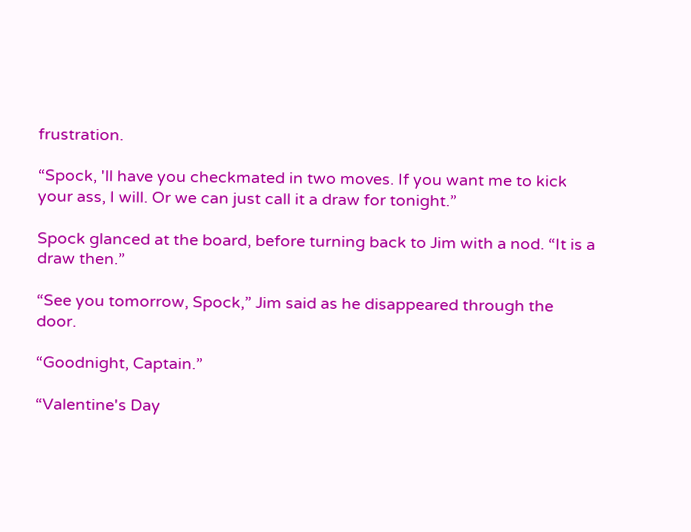frustration.

“Spock, 'll have you checkmated in two moves. If you want me to kick your ass, I will. Or we can just call it a draw for tonight.”

Spock glanced at the board, before turning back to Jim with a nod. “It is a draw then.”

“See you tomorrow, Spock,” Jim said as he disappeared through the door.

“Goodnight, Captain.”

“Valentine's Day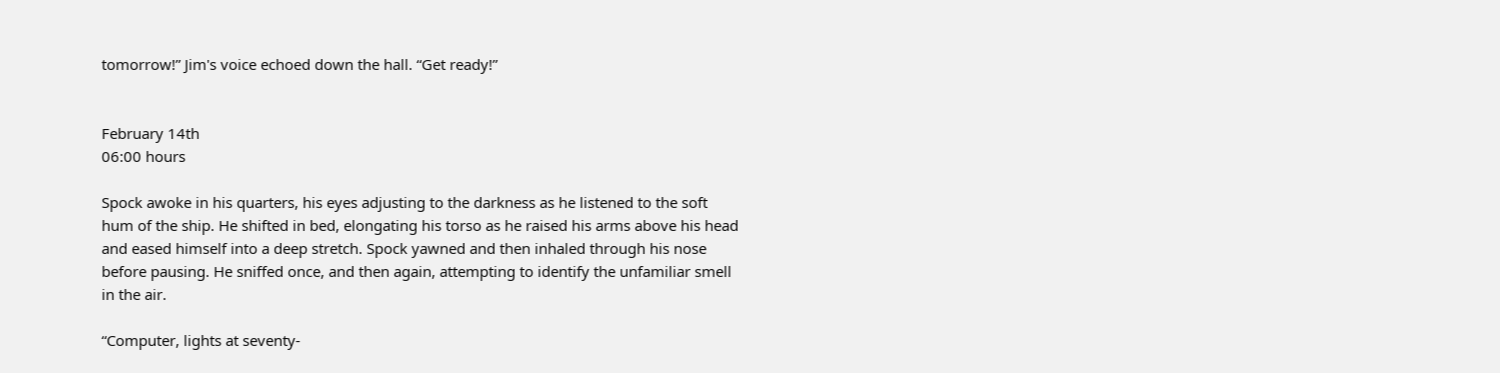tomorrow!” Jim's voice echoed down the hall. “Get ready!”


February 14th
06:00 hours

Spock awoke in his quarters, his eyes adjusting to the darkness as he listened to the soft hum of the ship. He shifted in bed, elongating his torso as he raised his arms above his head and eased himself into a deep stretch. Spock yawned and then inhaled through his nose before pausing. He sniffed once, and then again, attempting to identify the unfamiliar smell in the air.

“Computer, lights at seventy-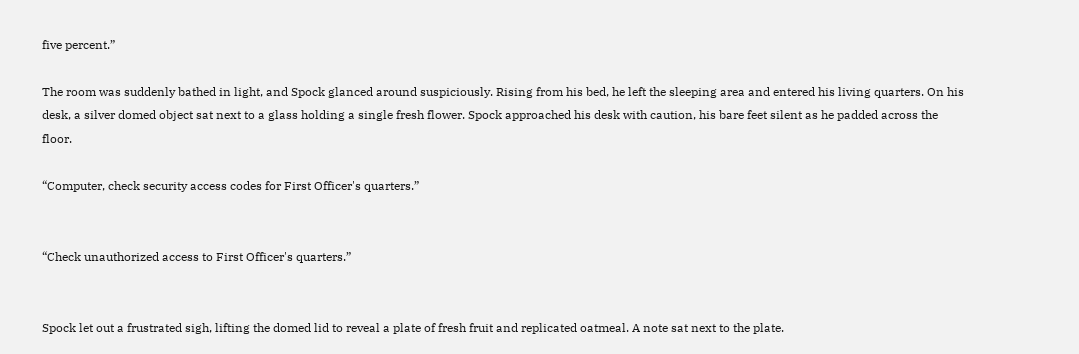five percent.”

The room was suddenly bathed in light, and Spock glanced around suspiciously. Rising from his bed, he left the sleeping area and entered his living quarters. On his desk, a silver domed object sat next to a glass holding a single fresh flower. Spock approached his desk with caution, his bare feet silent as he padded across the floor.

“Computer, check security access codes for First Officer's quarters.”


“Check unauthorized access to First Officer's quarters.”


Spock let out a frustrated sigh, lifting the domed lid to reveal a plate of fresh fruit and replicated oatmeal. A note sat next to the plate.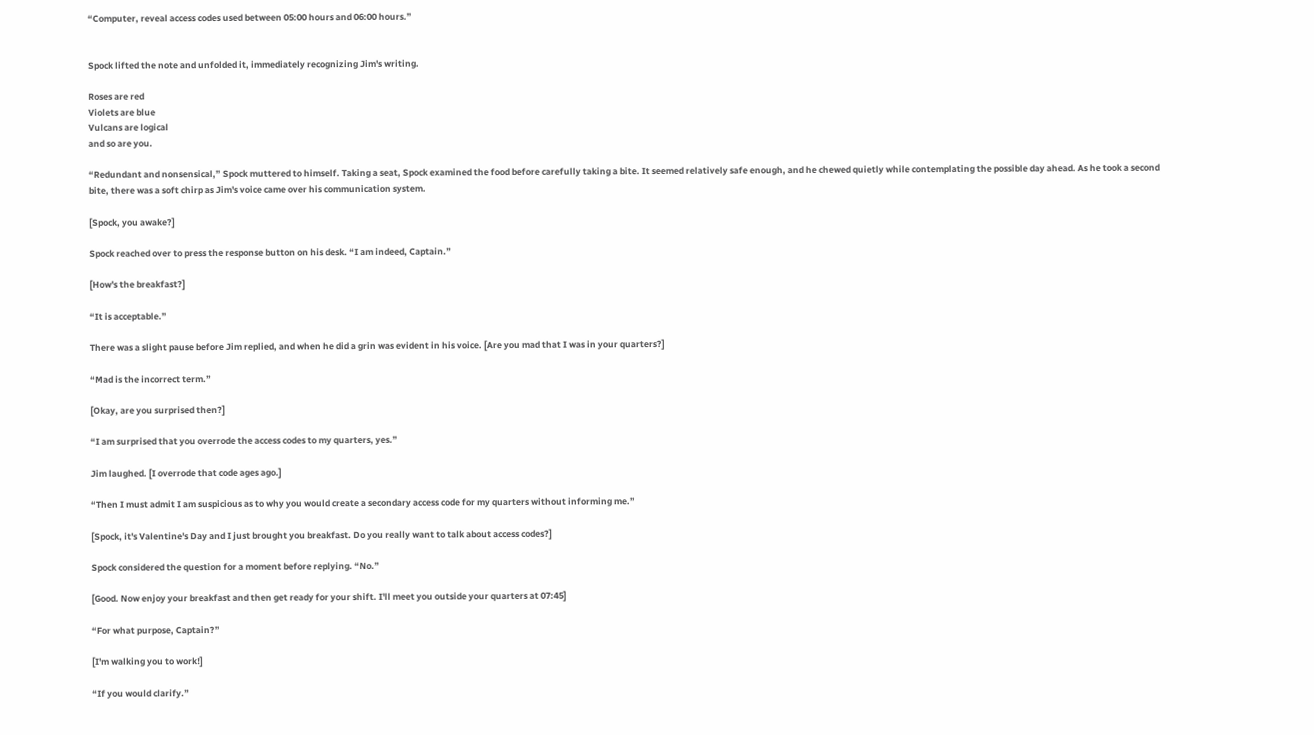“Computer, reveal access codes used between 05:00 hours and 06:00 hours.”


Spock lifted the note and unfolded it, immediately recognizing Jim's writing.

Roses are red
Violets are blue
Vulcans are logical
and so are you.

“Redundant and nonsensical,” Spock muttered to himself. Taking a seat, Spock examined the food before carefully taking a bite. It seemed relatively safe enough, and he chewed quietly while contemplating the possible day ahead. As he took a second bite, there was a soft chirp as Jim's voice came over his communication system.

[Spock, you awake?]

Spock reached over to press the response button on his desk. “I am indeed, Captain.”

[How's the breakfast?]

“It is acceptable.”

There was a slight pause before Jim replied, and when he did a grin was evident in his voice. [Are you mad that I was in your quarters?]

“Mad is the incorrect term.”

[Okay, are you surprised then?]

“I am surprised that you overrode the access codes to my quarters, yes.”

Jim laughed. [I overrode that code ages ago.]

“Then I must admit I am suspicious as to why you would create a secondary access code for my quarters without informing me.”

[Spock, it's Valentine's Day and I just brought you breakfast. Do you really want to talk about access codes?]

Spock considered the question for a moment before replying. “No.”

[Good. Now enjoy your breakfast and then get ready for your shift. I'll meet you outside your quarters at 07:45]

“For what purpose, Captain?”

[I'm walking you to work!]

“If you would clarify.”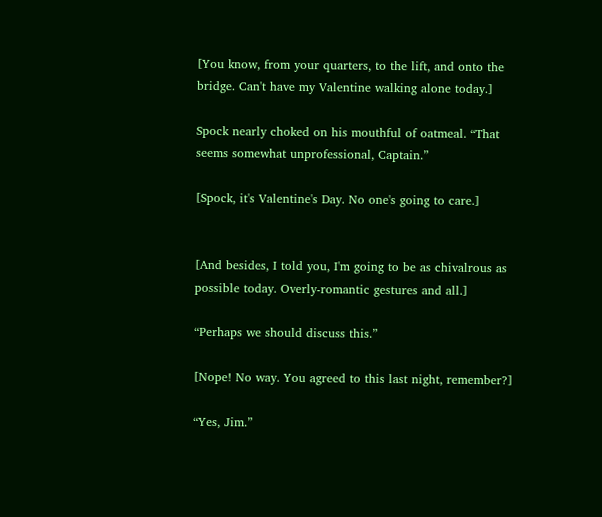[You know, from your quarters, to the lift, and onto the bridge. Can't have my Valentine walking alone today.]

Spock nearly choked on his mouthful of oatmeal. “That seems somewhat unprofessional, Captain.”

[Spock, it's Valentine's Day. No one's going to care.]


[And besides, I told you, I'm going to be as chivalrous as possible today. Overly-romantic gestures and all.]

“Perhaps we should discuss this.”

[Nope! No way. You agreed to this last night, remember?]

“Yes, Jim.”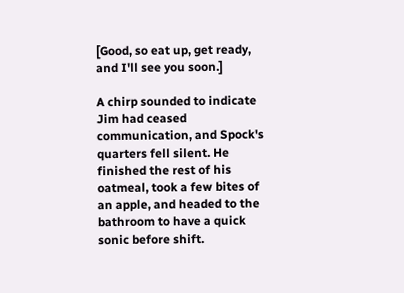[Good, so eat up, get ready, and I'll see you soon.]

A chirp sounded to indicate Jim had ceased communication, and Spock's quarters fell silent. He finished the rest of his oatmeal, took a few bites of an apple, and headed to the bathroom to have a quick sonic before shift.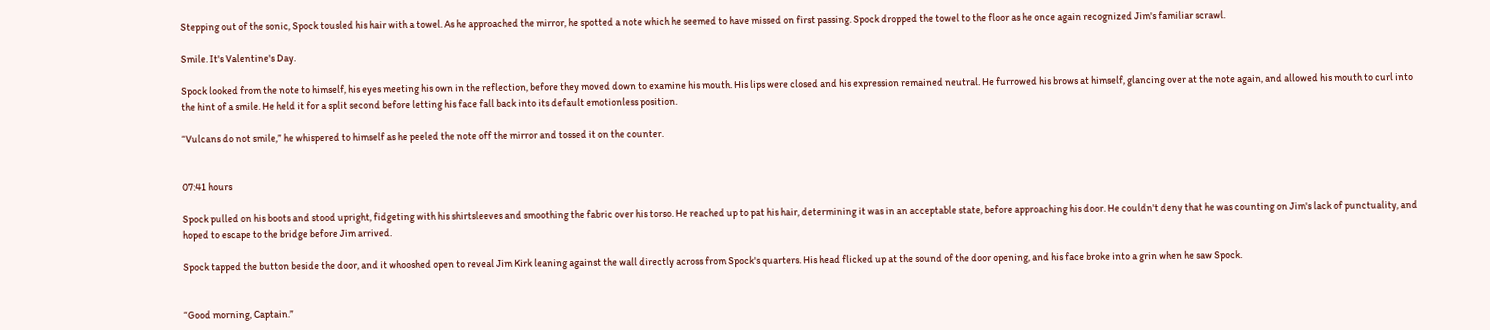Stepping out of the sonic, Spock tousled his hair with a towel. As he approached the mirror, he spotted a note which he seemed to have missed on first passing. Spock dropped the towel to the floor as he once again recognized Jim's familiar scrawl.

Smile. It's Valentine's Day.

Spock looked from the note to himself, his eyes meeting his own in the reflection, before they moved down to examine his mouth. His lips were closed and his expression remained neutral. He furrowed his brows at himself, glancing over at the note again, and allowed his mouth to curl into the hint of a smile. He held it for a split second before letting his face fall back into its default emotionless position.

“Vulcans do not smile,” he whispered to himself as he peeled the note off the mirror and tossed it on the counter.


07:41 hours

Spock pulled on his boots and stood upright, fidgeting with his shirtsleeves and smoothing the fabric over his torso. He reached up to pat his hair, determining it was in an acceptable state, before approaching his door. He couldn't deny that he was counting on Jim's lack of punctuality, and hoped to escape to the bridge before Jim arrived.

Spock tapped the button beside the door, and it whooshed open to reveal Jim Kirk leaning against the wall directly across from Spock's quarters. His head flicked up at the sound of the door opening, and his face broke into a grin when he saw Spock.


“Good morning, Captain.”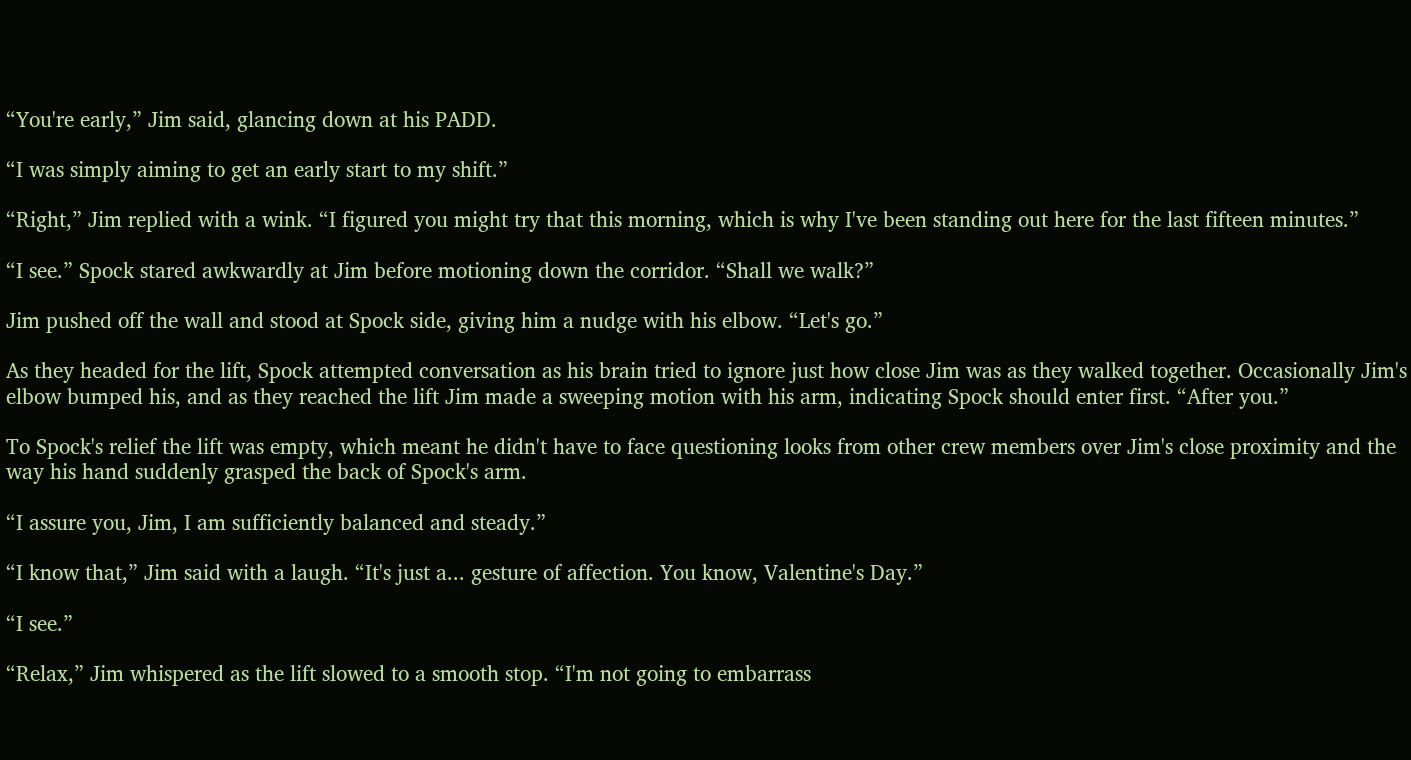“You're early,” Jim said, glancing down at his PADD.

“I was simply aiming to get an early start to my shift.”

“Right,” Jim replied with a wink. “I figured you might try that this morning, which is why I've been standing out here for the last fifteen minutes.”

“I see.” Spock stared awkwardly at Jim before motioning down the corridor. “Shall we walk?”

Jim pushed off the wall and stood at Spock side, giving him a nudge with his elbow. “Let's go.”

As they headed for the lift, Spock attempted conversation as his brain tried to ignore just how close Jim was as they walked together. Occasionally Jim's elbow bumped his, and as they reached the lift Jim made a sweeping motion with his arm, indicating Spock should enter first. “After you.”

To Spock's relief the lift was empty, which meant he didn't have to face questioning looks from other crew members over Jim's close proximity and the way his hand suddenly grasped the back of Spock's arm.

“I assure you, Jim, I am sufficiently balanced and steady.”

“I know that,” Jim said with a laugh. “It's just a... gesture of affection. You know, Valentine's Day.”

“I see.”

“Relax,” Jim whispered as the lift slowed to a smooth stop. “I'm not going to embarrass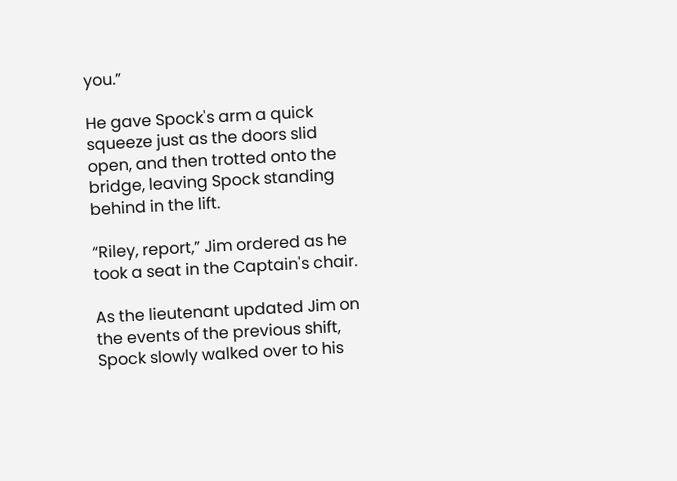you.”

He gave Spock's arm a quick squeeze just as the doors slid open, and then trotted onto the bridge, leaving Spock standing behind in the lift.

“Riley, report,” Jim ordered as he took a seat in the Captain's chair.

As the lieutenant updated Jim on the events of the previous shift, Spock slowly walked over to his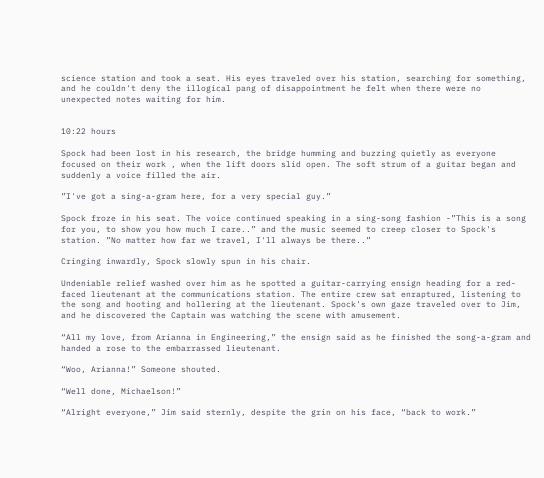science station and took a seat. His eyes traveled over his station, searching for something, and he couldn't deny the illogical pang of disappointment he felt when there were no unexpected notes waiting for him.


10:22 hours

Spock had been lost in his research, the bridge humming and buzzing quietly as everyone focused on their work , when the lift doors slid open. The soft strum of a guitar began and suddenly a voice filled the air.

”I've got a sing-a-gram here, for a very special guy.”

Spock froze in his seat. The voice continued speaking in a sing-song fashion -”This is a song for you, to show you how much I care..” and the music seemed to creep closer to Spock's station. ”No matter how far we travel, I'll always be there..”

Cringing inwardly, Spock slowly spun in his chair.

Undeniable relief washed over him as he spotted a guitar-carrying ensign heading for a red-faced lieutenant at the communications station. The entire crew sat enraptured, listening to the song and hooting and hollering at the lieutenant. Spock's own gaze traveled over to Jim, and he discovered the Captain was watching the scene with amusement.

“All my love, from Arianna in Engineering,” the ensign said as he finished the song-a-gram and handed a rose to the embarrassed lieutenant.

“Woo, Arianna!” Someone shouted.

“Well done, Michaelson!”

“Alright everyone,” Jim said sternly, despite the grin on his face, “back to work.”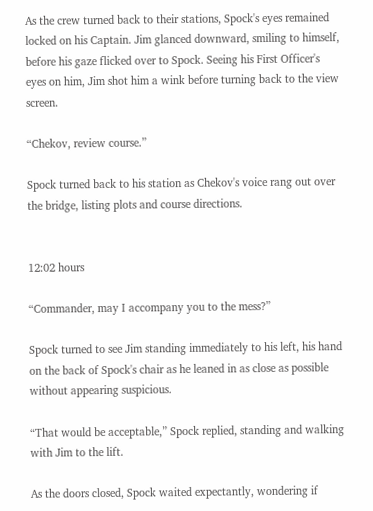As the crew turned back to their stations, Spock's eyes remained locked on his Captain. Jim glanced downward, smiling to himself, before his gaze flicked over to Spock. Seeing his First Officer's eyes on him, Jim shot him a wink before turning back to the view screen.

“Chekov, review course.”

Spock turned back to his station as Chekov's voice rang out over the bridge, listing plots and course directions.


12:02 hours

“Commander, may I accompany you to the mess?”

Spock turned to see Jim standing immediately to his left, his hand on the back of Spock's chair as he leaned in as close as possible without appearing suspicious.

“That would be acceptable,” Spock replied, standing and walking with Jim to the lift.

As the doors closed, Spock waited expectantly, wondering if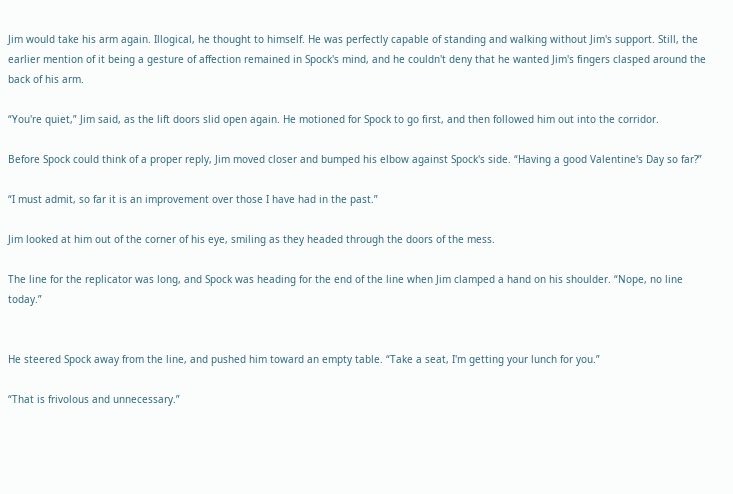Jim would take his arm again. Illogical, he thought to himself. He was perfectly capable of standing and walking without Jim's support. Still, the earlier mention of it being a gesture of affection remained in Spock's mind, and he couldn't deny that he wanted Jim's fingers clasped around the back of his arm.

“You're quiet,” Jim said, as the lift doors slid open again. He motioned for Spock to go first, and then followed him out into the corridor.

Before Spock could think of a proper reply, Jim moved closer and bumped his elbow against Spock's side. “Having a good Valentine's Day so far?”

“I must admit, so far it is an improvement over those I have had in the past.”

Jim looked at him out of the corner of his eye, smiling as they headed through the doors of the mess.

The line for the replicator was long, and Spock was heading for the end of the line when Jim clamped a hand on his shoulder. “Nope, no line today.”


He steered Spock away from the line, and pushed him toward an empty table. “Take a seat, I'm getting your lunch for you.”

“That is frivolous and unnecessary.”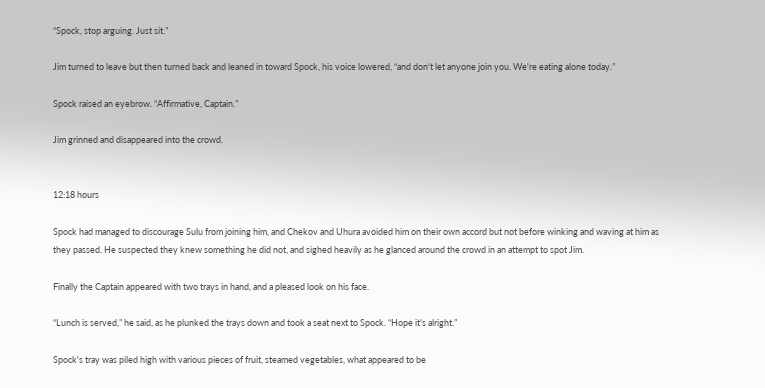“Spock, stop arguing. Just sit.”

Jim turned to leave but then turned back and leaned in toward Spock, his voice lowered, “and don't let anyone join you. We're eating alone today.”

Spock raised an eyebrow. “Affirmative, Captain.”

Jim grinned and disappeared into the crowd.


12:18 hours

Spock had managed to discourage Sulu from joining him, and Chekov and Uhura avoided him on their own accord but not before winking and waving at him as they passed. He suspected they knew something he did not, and sighed heavily as he glanced around the crowd in an attempt to spot Jim.

Finally the Captain appeared with two trays in hand, and a pleased look on his face.

“Lunch is served,” he said, as he plunked the trays down and took a seat next to Spock. “Hope it's alright.”

Spock's tray was piled high with various pieces of fruit, steamed vegetables, what appeared to be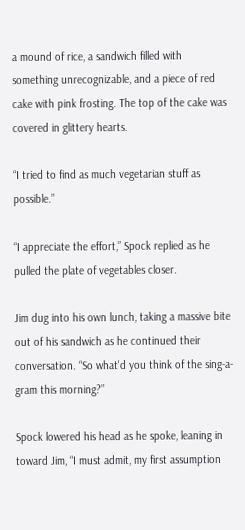a mound of rice, a sandwich filled with something unrecognizable, and a piece of red cake with pink frosting. The top of the cake was covered in glittery hearts.

“I tried to find as much vegetarian stuff as possible.”

“I appreciate the effort,” Spock replied as he pulled the plate of vegetables closer.

Jim dug into his own lunch, taking a massive bite out of his sandwich as he continued their conversation. “So what'd you think of the sing-a-gram this morning?”

Spock lowered his head as he spoke, leaning in toward Jim, “I must admit, my first assumption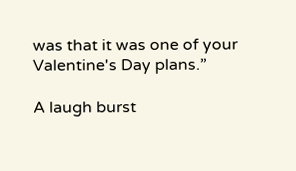was that it was one of your Valentine's Day plans.”

A laugh burst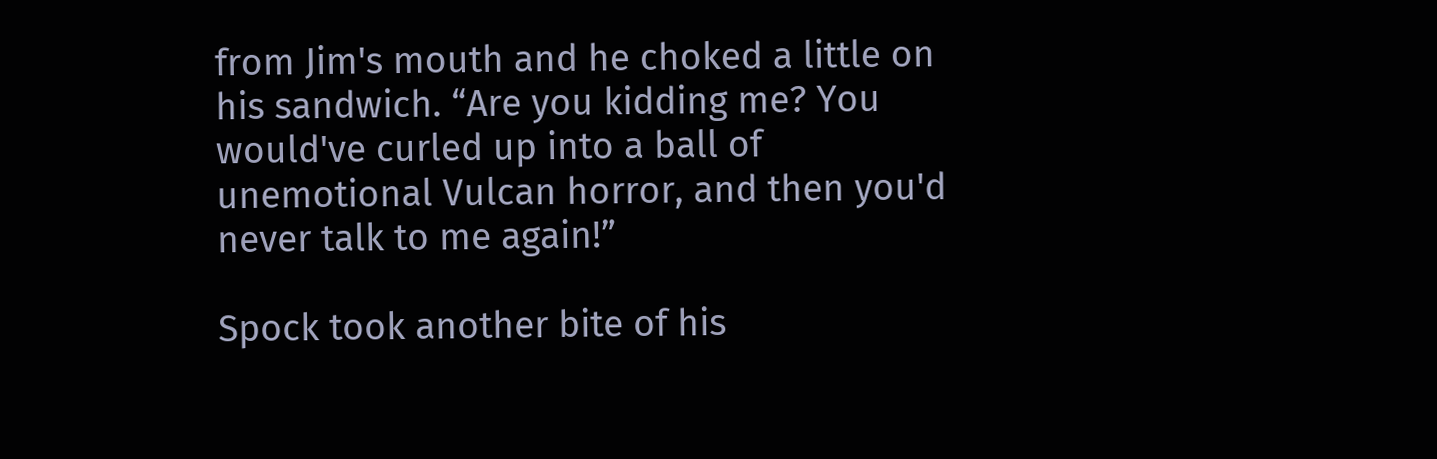from Jim's mouth and he choked a little on his sandwich. “Are you kidding me? You would've curled up into a ball of unemotional Vulcan horror, and then you'd never talk to me again!”

Spock took another bite of his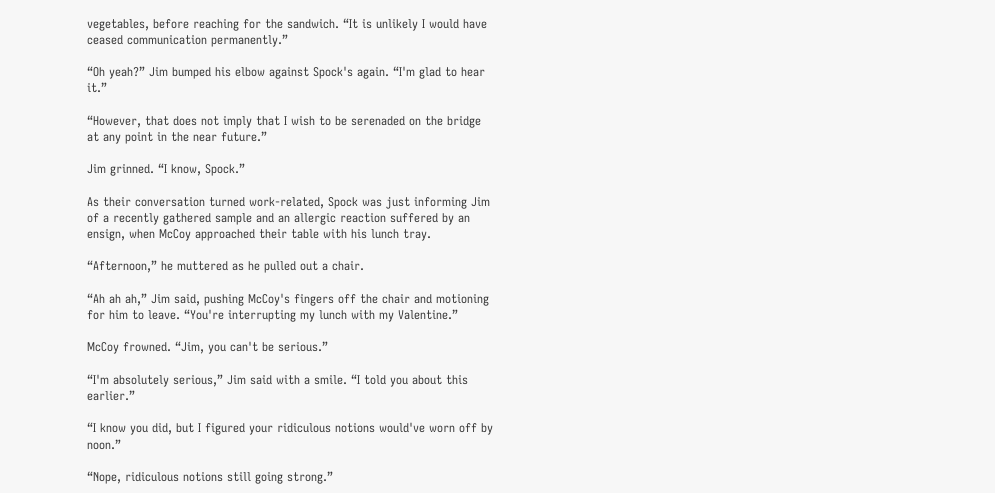vegetables, before reaching for the sandwich. “It is unlikely I would have ceased communication permanently.”

“Oh yeah?” Jim bumped his elbow against Spock's again. “I'm glad to hear it.”

“However, that does not imply that I wish to be serenaded on the bridge at any point in the near future.”

Jim grinned. “I know, Spock.”

As their conversation turned work-related, Spock was just informing Jim of a recently gathered sample and an allergic reaction suffered by an ensign, when McCoy approached their table with his lunch tray.

“Afternoon,” he muttered as he pulled out a chair.

“Ah ah ah,” Jim said, pushing McCoy's fingers off the chair and motioning for him to leave. “You're interrupting my lunch with my Valentine.”

McCoy frowned. “Jim, you can't be serious.”

“I'm absolutely serious,” Jim said with a smile. “I told you about this earlier.”

“I know you did, but I figured your ridiculous notions would've worn off by noon.”

“Nope, ridiculous notions still going strong.”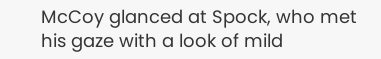McCoy glanced at Spock, who met his gaze with a look of mild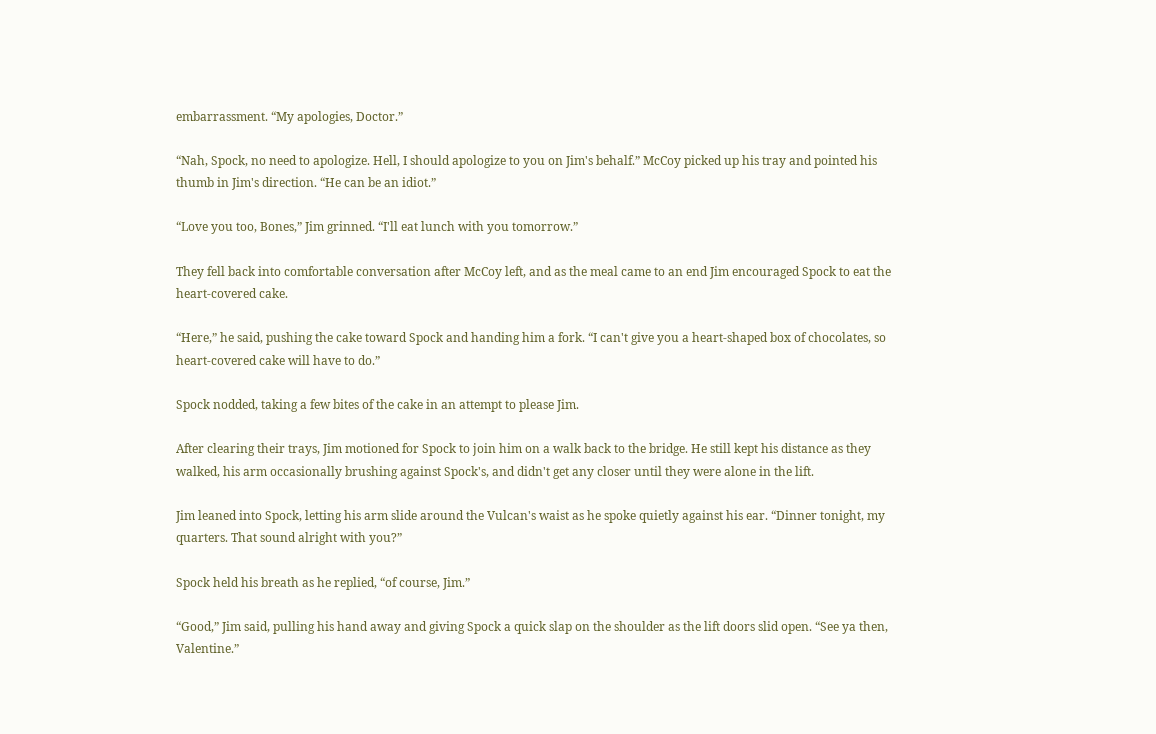embarrassment. “My apologies, Doctor.”

“Nah, Spock, no need to apologize. Hell, I should apologize to you on Jim's behalf.” McCoy picked up his tray and pointed his thumb in Jim's direction. “He can be an idiot.”

“Love you too, Bones,” Jim grinned. “I'll eat lunch with you tomorrow.”

They fell back into comfortable conversation after McCoy left, and as the meal came to an end Jim encouraged Spock to eat the heart-covered cake.

“Here,” he said, pushing the cake toward Spock and handing him a fork. “I can't give you a heart-shaped box of chocolates, so heart-covered cake will have to do.”

Spock nodded, taking a few bites of the cake in an attempt to please Jim.

After clearing their trays, Jim motioned for Spock to join him on a walk back to the bridge. He still kept his distance as they walked, his arm occasionally brushing against Spock's, and didn't get any closer until they were alone in the lift.

Jim leaned into Spock, letting his arm slide around the Vulcan's waist as he spoke quietly against his ear. “Dinner tonight, my quarters. That sound alright with you?”

Spock held his breath as he replied, “of course, Jim.”

“Good,” Jim said, pulling his hand away and giving Spock a quick slap on the shoulder as the lift doors slid open. “See ya then, Valentine.”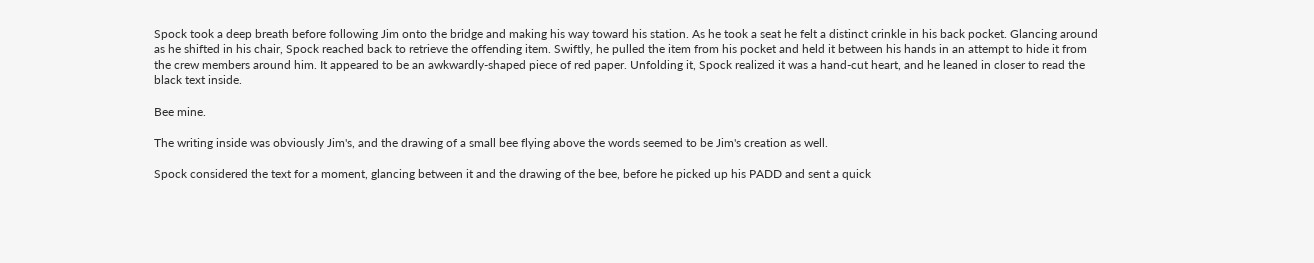Spock took a deep breath before following Jim onto the bridge and making his way toward his station. As he took a seat he felt a distinct crinkle in his back pocket. Glancing around as he shifted in his chair, Spock reached back to retrieve the offending item. Swiftly, he pulled the item from his pocket and held it between his hands in an attempt to hide it from the crew members around him. It appeared to be an awkwardly-shaped piece of red paper. Unfolding it, Spock realized it was a hand-cut heart, and he leaned in closer to read the black text inside.

Bee mine.

The writing inside was obviously Jim's, and the drawing of a small bee flying above the words seemed to be Jim's creation as well.

Spock considered the text for a moment, glancing between it and the drawing of the bee, before he picked up his PADD and sent a quick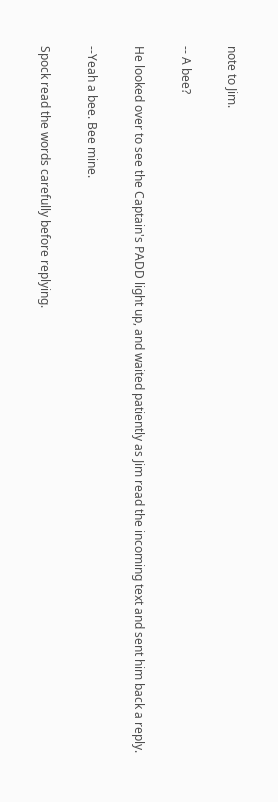note to Jim.

-- A bee?

He looked over to see the Captain's PADD light up, and waited patiently as Jim read the incoming text and sent him back a reply.

--Yeah a bee. Bee mine.

Spock read the words carefully before replying.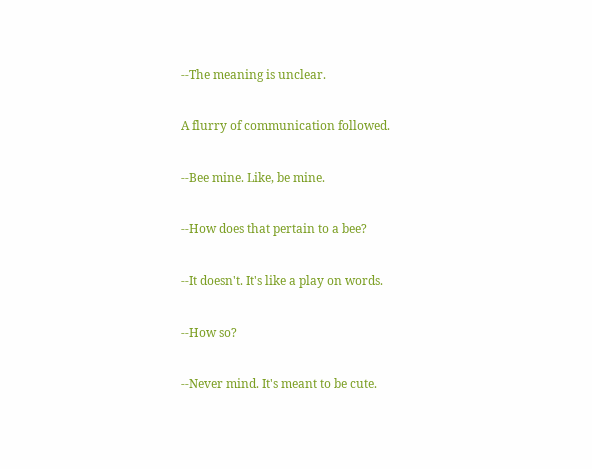--The meaning is unclear.

A flurry of communication followed.

--Bee mine. Like, be mine.

--How does that pertain to a bee?

--It doesn't. It's like a play on words.

--How so?

--Never mind. It's meant to be cute.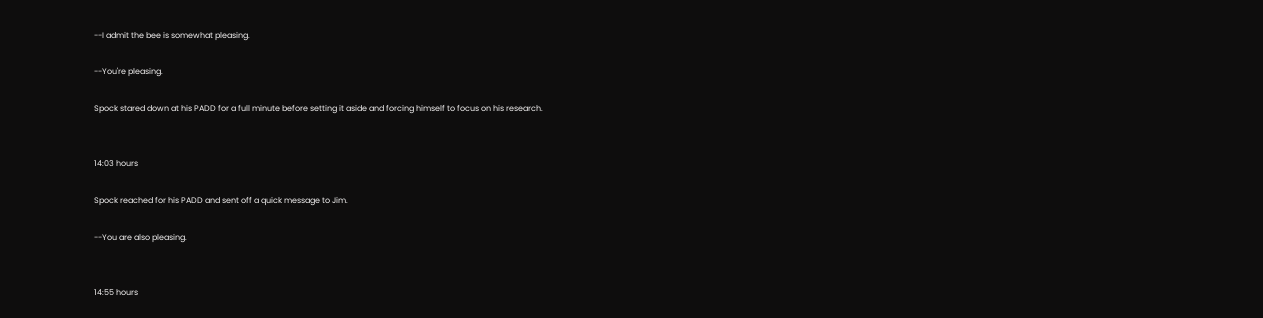--I admit the bee is somewhat pleasing.

--You're pleasing.

Spock stared down at his PADD for a full minute before setting it aside and forcing himself to focus on his research.


14:03 hours

Spock reached for his PADD and sent off a quick message to Jim.

--You are also pleasing.


14:55 hours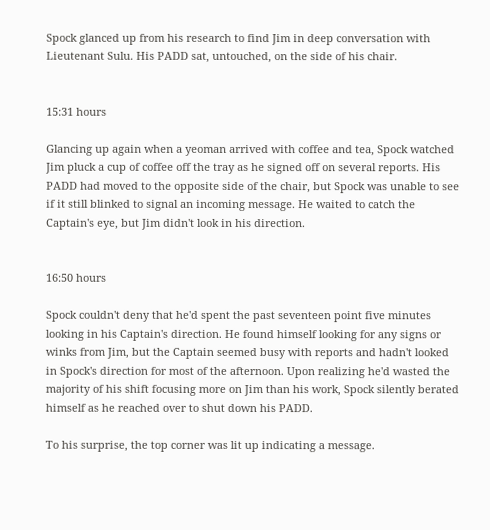Spock glanced up from his research to find Jim in deep conversation with Lieutenant Sulu. His PADD sat, untouched, on the side of his chair.


15:31 hours

Glancing up again when a yeoman arrived with coffee and tea, Spock watched Jim pluck a cup of coffee off the tray as he signed off on several reports. His PADD had moved to the opposite side of the chair, but Spock was unable to see if it still blinked to signal an incoming message. He waited to catch the Captain's eye, but Jim didn't look in his direction.


16:50 hours

Spock couldn't deny that he'd spent the past seventeen point five minutes looking in his Captain's direction. He found himself looking for any signs or winks from Jim, but the Captain seemed busy with reports and hadn't looked in Spock's direction for most of the afternoon. Upon realizing he'd wasted the majority of his shift focusing more on Jim than his work, Spock silently berated himself as he reached over to shut down his PADD.

To his surprise, the top corner was lit up indicating a message.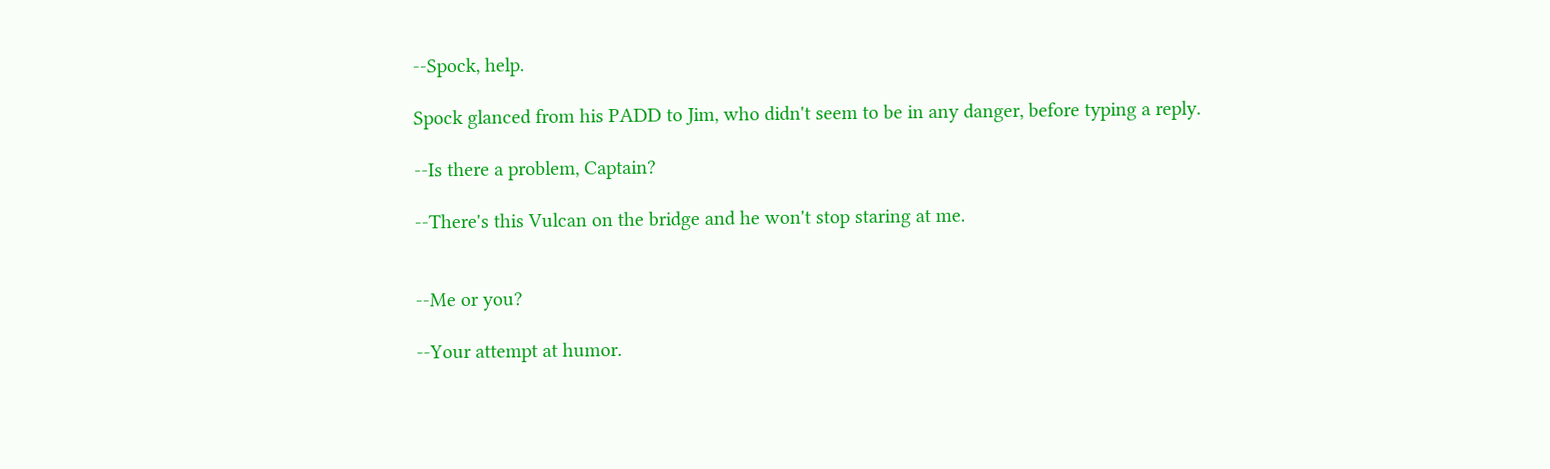--Spock, help.

Spock glanced from his PADD to Jim, who didn't seem to be in any danger, before typing a reply.

--Is there a problem, Captain?

--There's this Vulcan on the bridge and he won't stop staring at me.


--Me or you?

--Your attempt at humor.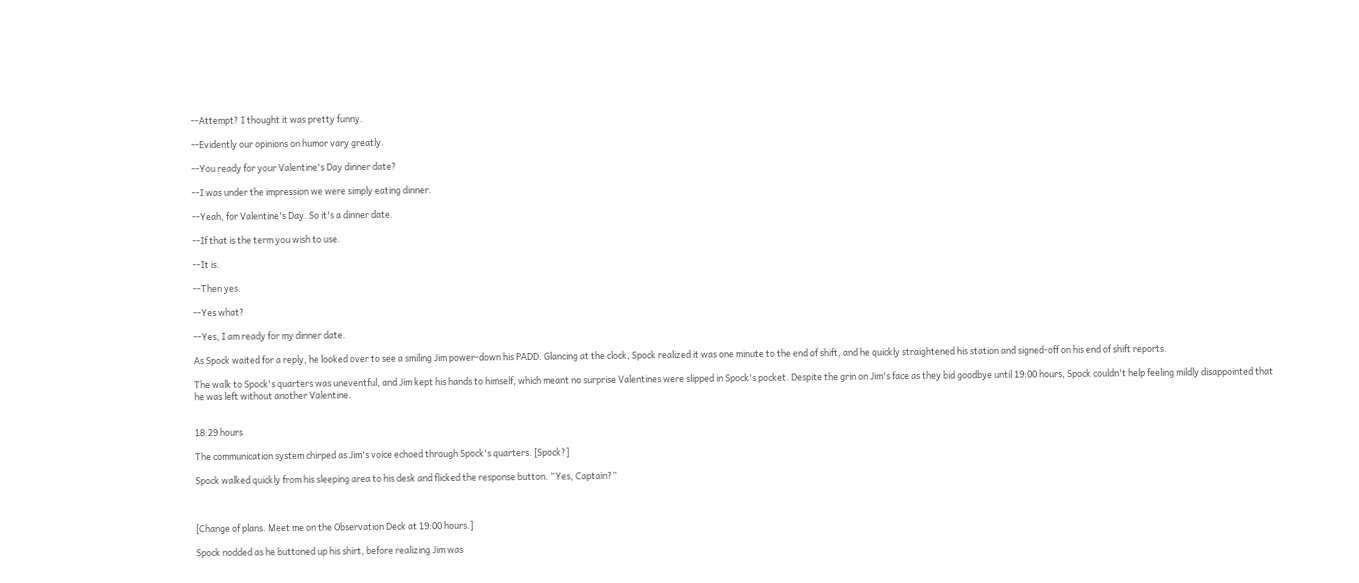--Attempt? I thought it was pretty funny.

--Evidently our opinions on humor vary greatly.

--You ready for your Valentine's Day dinner date?

--I was under the impression we were simply eating dinner.

--Yeah, for Valentine's Day. So it's a dinner date.

--If that is the term you wish to use.

--It is.

--Then yes.

--Yes what?

--Yes, I am ready for my dinner date.

As Spock waited for a reply, he looked over to see a smiling Jim power-down his PADD. Glancing at the clock, Spock realized it was one minute to the end of shift, and he quickly straightened his station and signed-off on his end of shift reports.

The walk to Spock's quarters was uneventful, and Jim kept his hands to himself, which meant no surprise Valentines were slipped in Spock's pocket. Despite the grin on Jim's face as they bid goodbye until 19:00 hours, Spock couldn't help feeling mildly disappointed that he was left without another Valentine.


18:29 hours

The communication system chirped as Jim's voice echoed through Spock's quarters. [Spock?]

Spock walked quickly from his sleeping area to his desk and flicked the response button. “Yes, Captain?”



[Change of plans. Meet me on the Observation Deck at 19:00 hours.]

Spock nodded as he buttoned up his shirt, before realizing Jim was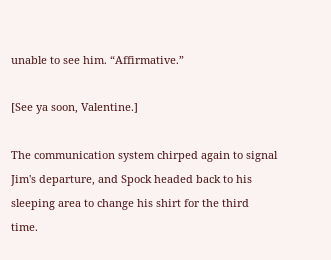unable to see him. “Affirmative.”

[See ya soon, Valentine.]

The communication system chirped again to signal Jim's departure, and Spock headed back to his sleeping area to change his shirt for the third time.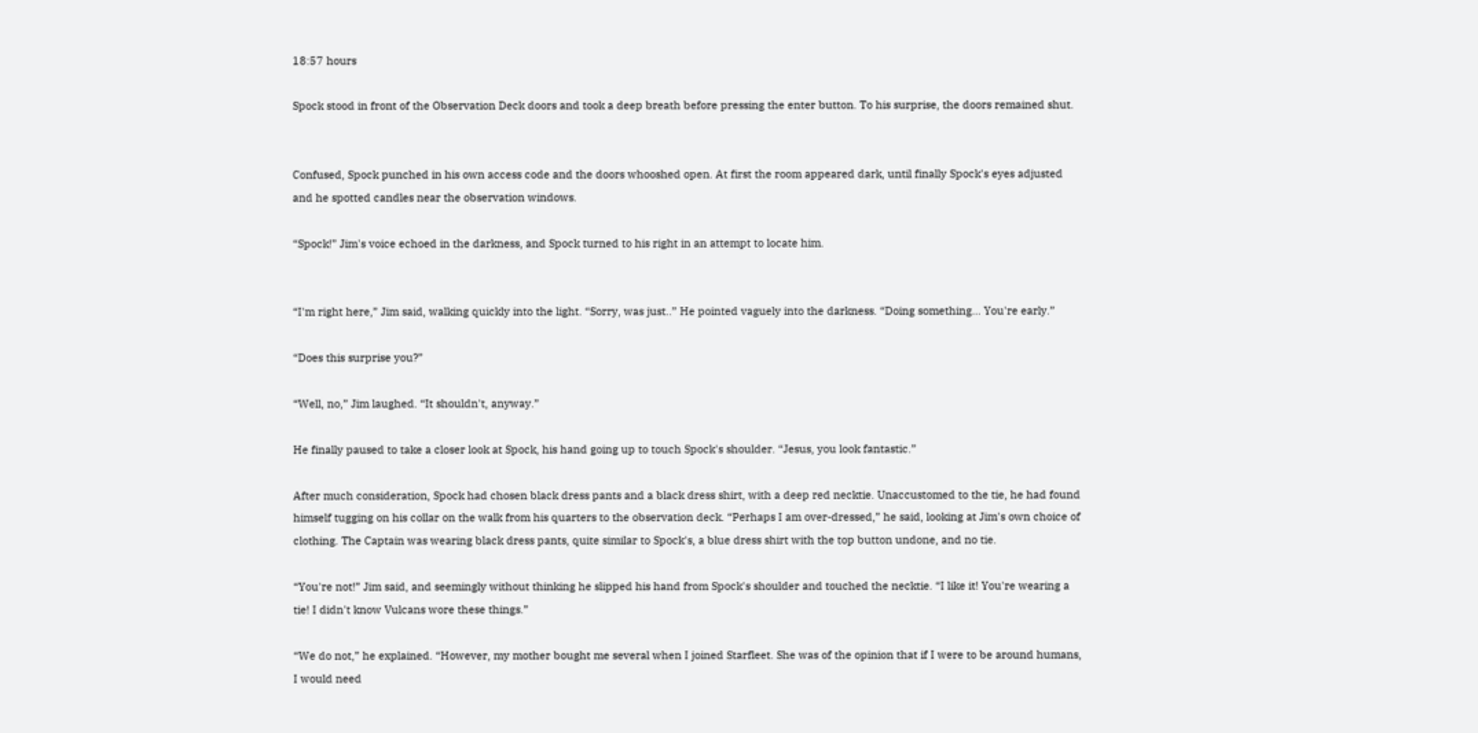18:57 hours

Spock stood in front of the Observation Deck doors and took a deep breath before pressing the enter button. To his surprise, the doors remained shut.


Confused, Spock punched in his own access code and the doors whooshed open. At first the room appeared dark, until finally Spock's eyes adjusted and he spotted candles near the observation windows.

“Spock!” Jim's voice echoed in the darkness, and Spock turned to his right in an attempt to locate him.


“I'm right here,” Jim said, walking quickly into the light. “Sorry, was just..” He pointed vaguely into the darkness. “Doing something... You're early.”

“Does this surprise you?”

“Well, no,” Jim laughed. “It shouldn't, anyway.”

He finally paused to take a closer look at Spock, his hand going up to touch Spock's shoulder. “Jesus, you look fantastic.”

After much consideration, Spock had chosen black dress pants and a black dress shirt, with a deep red necktie. Unaccustomed to the tie, he had found himself tugging on his collar on the walk from his quarters to the observation deck. “Perhaps I am over-dressed,” he said, looking at Jim's own choice of clothing. The Captain was wearing black dress pants, quite similar to Spock's, a blue dress shirt with the top button undone, and no tie.

“You're not!” Jim said, and seemingly without thinking he slipped his hand from Spock's shoulder and touched the necktie. “I like it! You're wearing a tie! I didn't know Vulcans wore these things.”

“We do not,” he explained. “However, my mother bought me several when I joined Starfleet. She was of the opinion that if I were to be around humans, I would need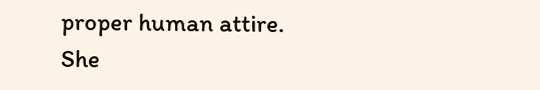proper human attire. She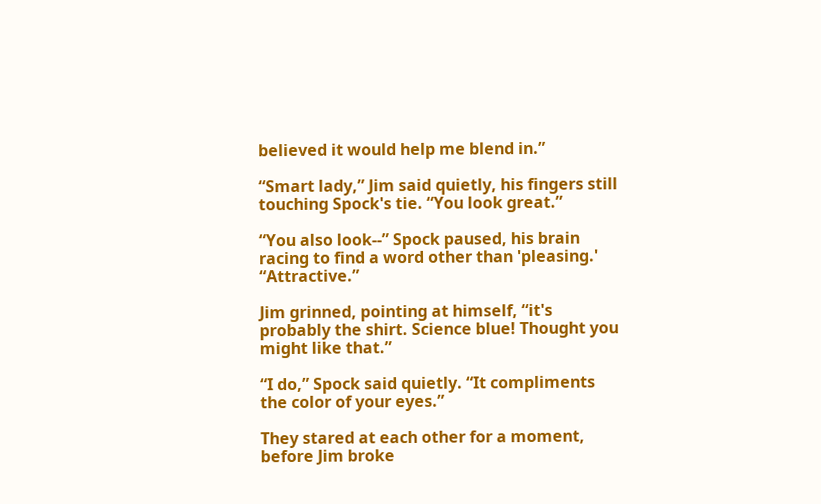believed it would help me blend in.”

“Smart lady,” Jim said quietly, his fingers still touching Spock's tie. “You look great.”

“You also look--” Spock paused, his brain racing to find a word other than 'pleasing.' “Attractive.”

Jim grinned, pointing at himself, “it's probably the shirt. Science blue! Thought you might like that.”

“I do,” Spock said quietly. “It compliments the color of your eyes.”

They stared at each other for a moment, before Jim broke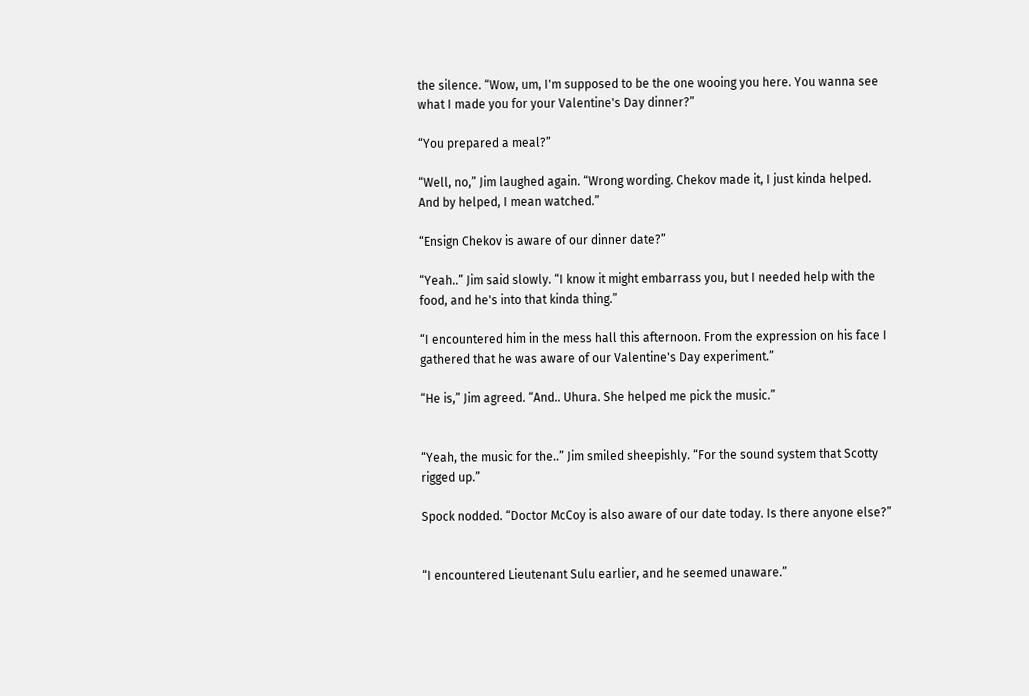the silence. “Wow, um, I'm supposed to be the one wooing you here. You wanna see what I made you for your Valentine's Day dinner?”

“You prepared a meal?”

“Well, no,” Jim laughed again. “Wrong wording. Chekov made it, I just kinda helped. And by helped, I mean watched.”

“Ensign Chekov is aware of our dinner date?”

“Yeah..” Jim said slowly. “I know it might embarrass you, but I needed help with the food, and he's into that kinda thing.”

“I encountered him in the mess hall this afternoon. From the expression on his face I gathered that he was aware of our Valentine's Day experiment.”

“He is,” Jim agreed. “And.. Uhura. She helped me pick the music.”


“Yeah, the music for the..” Jim smiled sheepishly. “For the sound system that Scotty rigged up.”

Spock nodded. “Doctor McCoy is also aware of our date today. Is there anyone else?”


“I encountered Lieutenant Sulu earlier, and he seemed unaware.”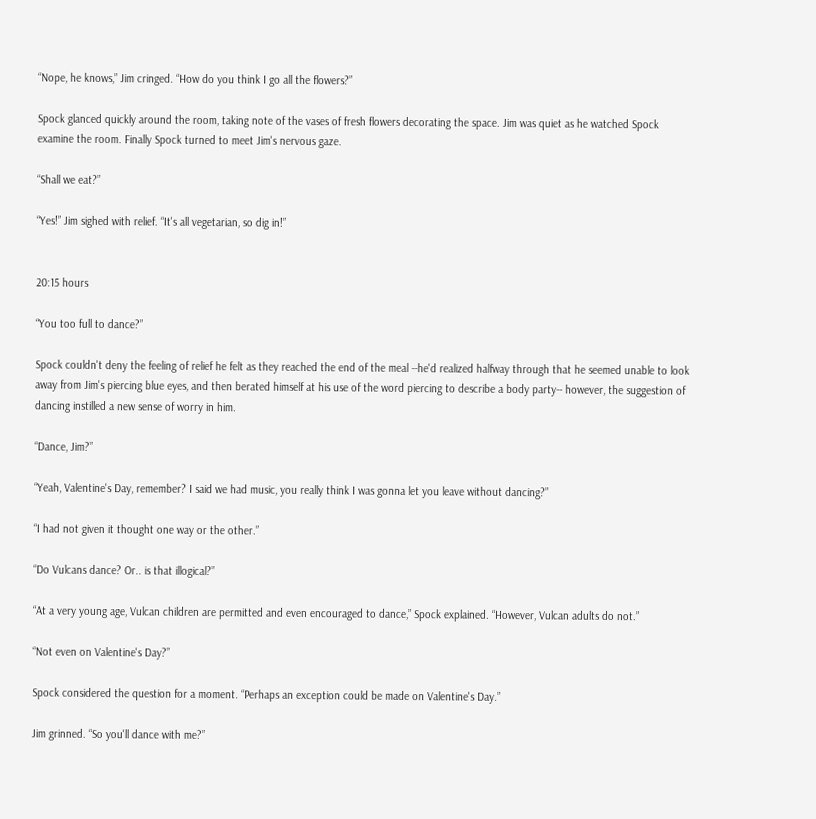“Nope, he knows,” Jim cringed. “How do you think I go all the flowers?”

Spock glanced quickly around the room, taking note of the vases of fresh flowers decorating the space. Jim was quiet as he watched Spock examine the room. Finally Spock turned to meet Jim's nervous gaze.

“Shall we eat?”

“Yes!” Jim sighed with relief. “It's all vegetarian, so dig in!”


20:15 hours

“You too full to dance?”

Spock couldn't deny the feeling of relief he felt as they reached the end of the meal --he'd realized halfway through that he seemed unable to look away from Jim's piercing blue eyes, and then berated himself at his use of the word piercing to describe a body party-- however, the suggestion of dancing instilled a new sense of worry in him.

“Dance, Jim?”

“Yeah, Valentine's Day, remember? I said we had music, you really think I was gonna let you leave without dancing?”

“I had not given it thought one way or the other.”

“Do Vulcans dance? Or.. is that illogical?”

“At a very young age, Vulcan children are permitted and even encouraged to dance,” Spock explained. “However, Vulcan adults do not.”

“Not even on Valentine's Day?”

Spock considered the question for a moment. “Perhaps an exception could be made on Valentine's Day.”

Jim grinned. “So you'll dance with me?”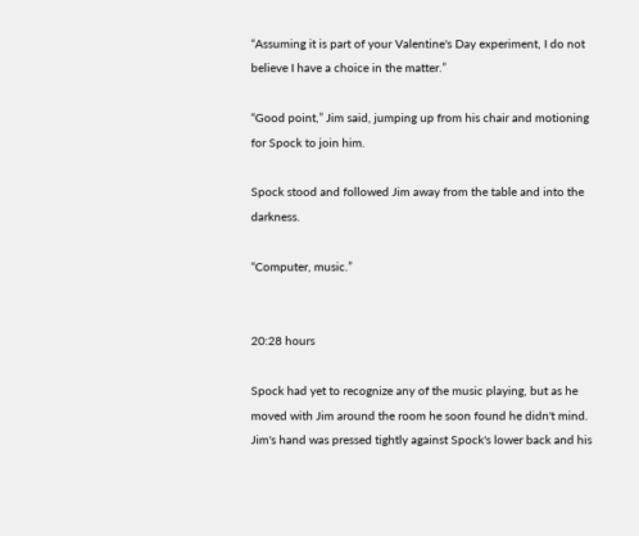“Assuming it is part of your Valentine's Day experiment, I do not believe I have a choice in the matter.”

“Good point,” Jim said, jumping up from his chair and motioning for Spock to join him.

Spock stood and followed Jim away from the table and into the darkness.

“Computer, music.”


20:28 hours

Spock had yet to recognize any of the music playing, but as he moved with Jim around the room he soon found he didn't mind. Jim's hand was pressed tightly against Spock's lower back and his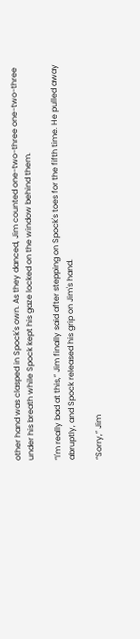other hand was clasped in Spock's own. As they danced, Jim counted one-two-three one-two-three under his breath while Spock kept his gaze locked on the window behind them.

“I'm really bad at this,” Jim finally said after stepping on Spock's toes for the fifth time. He pulled away abruptly, and Spock released his grip on Jim's hand.

“Sorry,” Jim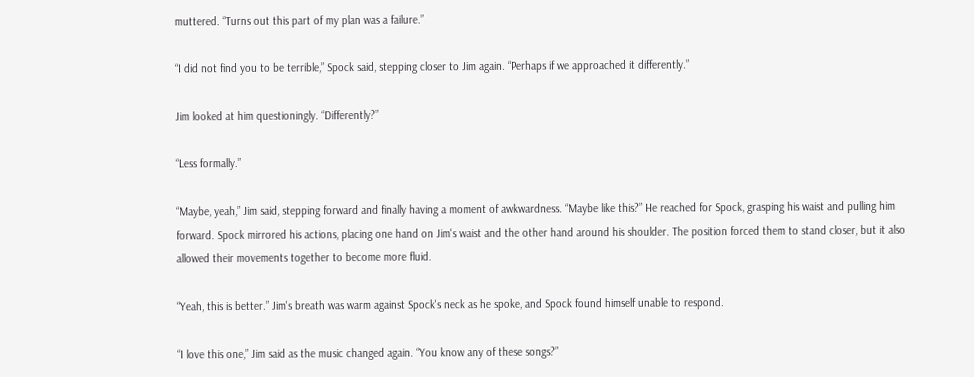muttered. “Turns out this part of my plan was a failure.”

“I did not find you to be terrible,” Spock said, stepping closer to Jim again. “Perhaps if we approached it differently.”

Jim looked at him questioningly. “Differently?”

“Less formally.”

“Maybe, yeah,” Jim said, stepping forward and finally having a moment of awkwardness. “Maybe like this?” He reached for Spock, grasping his waist and pulling him forward. Spock mirrored his actions, placing one hand on Jim's waist and the other hand around his shoulder. The position forced them to stand closer, but it also allowed their movements together to become more fluid.

“Yeah, this is better.” Jim's breath was warm against Spock's neck as he spoke, and Spock found himself unable to respond.

“I love this one,” Jim said as the music changed again. “You know any of these songs?”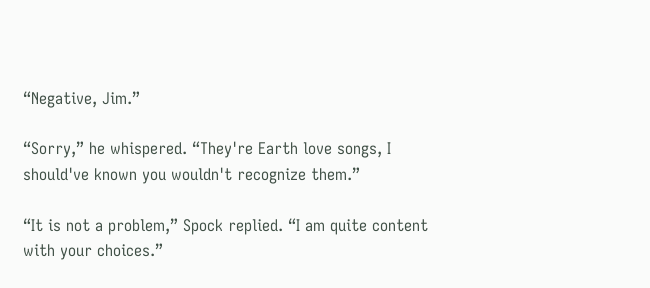“Negative, Jim.”

“Sorry,” he whispered. “They're Earth love songs, I should've known you wouldn't recognize them.”

“It is not a problem,” Spock replied. “I am quite content with your choices.”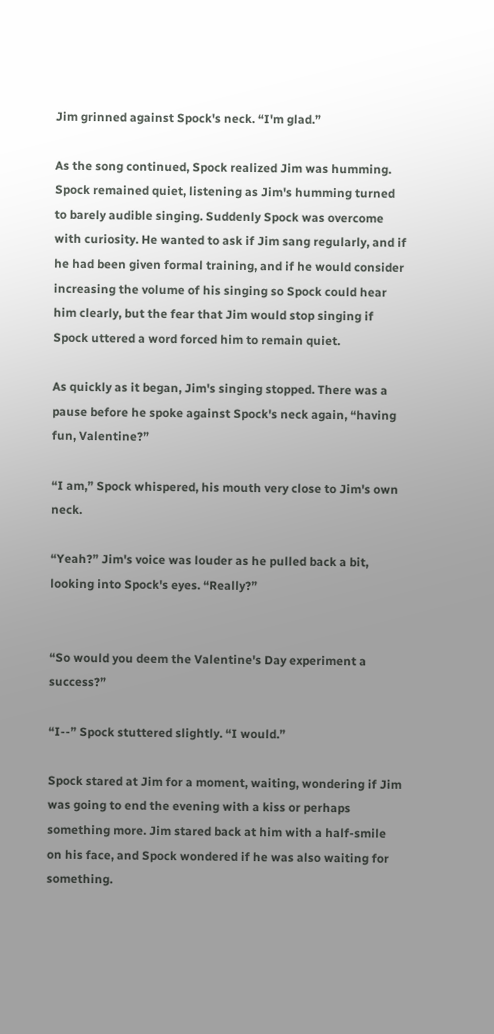Jim grinned against Spock's neck. “I'm glad.”

As the song continued, Spock realized Jim was humming. Spock remained quiet, listening as Jim's humming turned to barely audible singing. Suddenly Spock was overcome with curiosity. He wanted to ask if Jim sang regularly, and if he had been given formal training, and if he would consider increasing the volume of his singing so Spock could hear him clearly, but the fear that Jim would stop singing if Spock uttered a word forced him to remain quiet.

As quickly as it began, Jim's singing stopped. There was a pause before he spoke against Spock's neck again, “having fun, Valentine?”

“I am,” Spock whispered, his mouth very close to Jim's own neck.

“Yeah?” Jim's voice was louder as he pulled back a bit, looking into Spock's eyes. “Really?”


“So would you deem the Valentine's Day experiment a success?”

“I--” Spock stuttered slightly. “I would.”

Spock stared at Jim for a moment, waiting, wondering if Jim was going to end the evening with a kiss or perhaps something more. Jim stared back at him with a half-smile on his face, and Spock wondered if he was also waiting for something.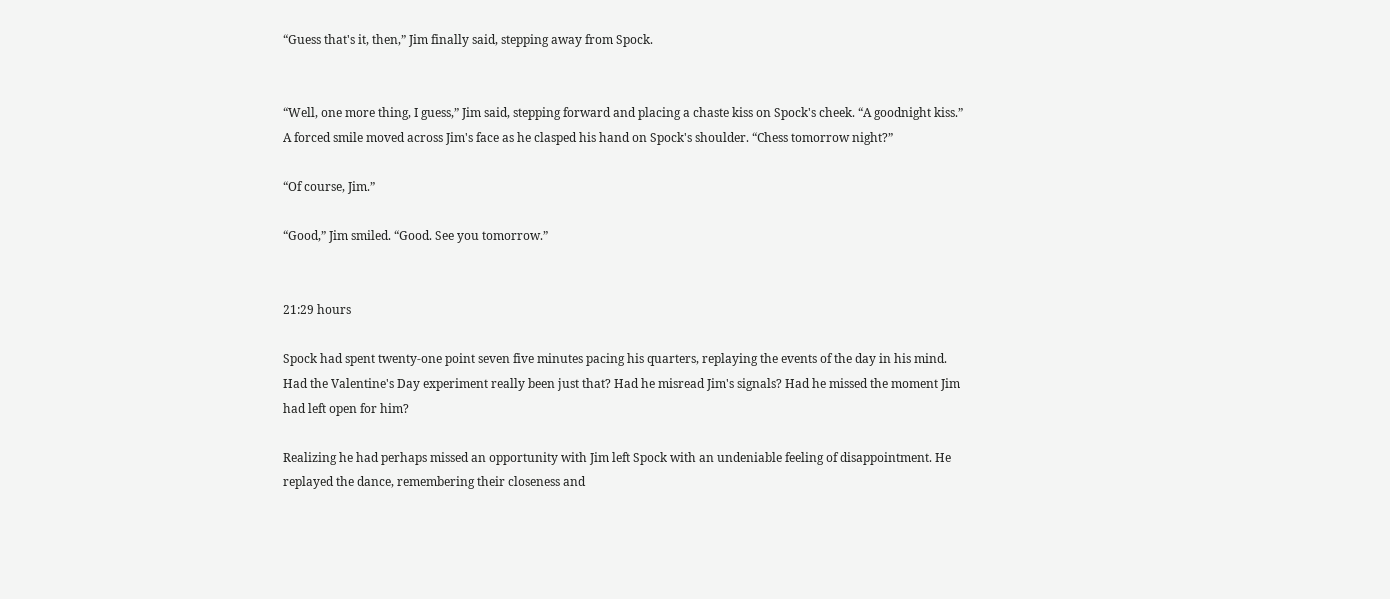“Guess that's it, then,” Jim finally said, stepping away from Spock.


“Well, one more thing, I guess,” Jim said, stepping forward and placing a chaste kiss on Spock's cheek. “A goodnight kiss.” A forced smile moved across Jim's face as he clasped his hand on Spock's shoulder. “Chess tomorrow night?”

“Of course, Jim.”

“Good,” Jim smiled. “Good. See you tomorrow.”


21:29 hours

Spock had spent twenty-one point seven five minutes pacing his quarters, replaying the events of the day in his mind. Had the Valentine's Day experiment really been just that? Had he misread Jim's signals? Had he missed the moment Jim had left open for him?

Realizing he had perhaps missed an opportunity with Jim left Spock with an undeniable feeling of disappointment. He replayed the dance, remembering their closeness and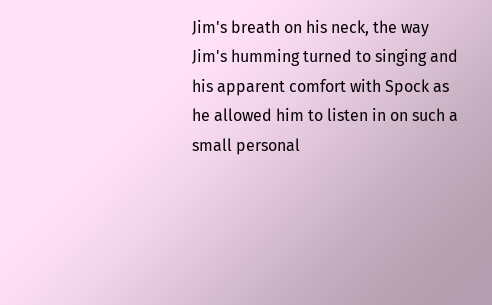Jim's breath on his neck, the way Jim's humming turned to singing and his apparent comfort with Spock as he allowed him to listen in on such a small personal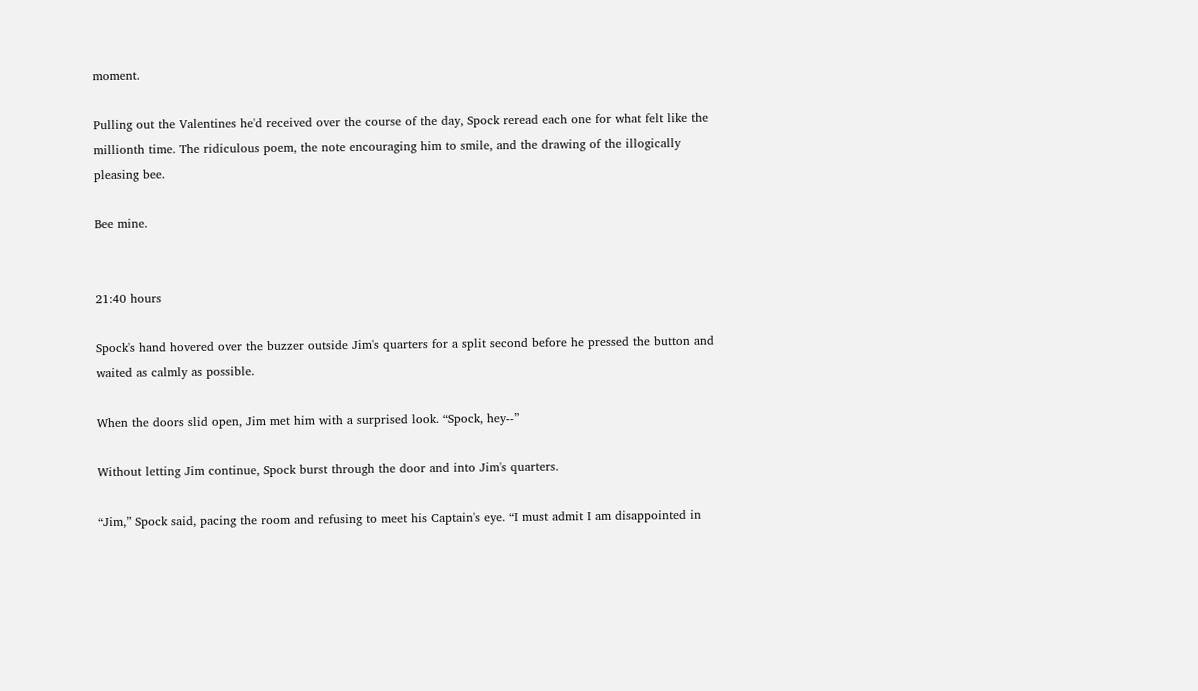moment.

Pulling out the Valentines he'd received over the course of the day, Spock reread each one for what felt like the millionth time. The ridiculous poem, the note encouraging him to smile, and the drawing of the illogically pleasing bee.

Bee mine.


21:40 hours

Spock's hand hovered over the buzzer outside Jim's quarters for a split second before he pressed the button and waited as calmly as possible.

When the doors slid open, Jim met him with a surprised look. “Spock, hey--”

Without letting Jim continue, Spock burst through the door and into Jim's quarters.

“Jim,” Spock said, pacing the room and refusing to meet his Captain's eye. “I must admit I am disappointed in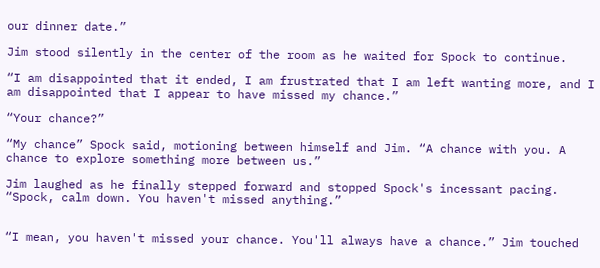our dinner date.”

Jim stood silently in the center of the room as he waited for Spock to continue.

“I am disappointed that it ended, I am frustrated that I am left wanting more, and I am disappointed that I appear to have missed my chance.”

“Your chance?”

“My chance” Spock said, motioning between himself and Jim. “A chance with you. A chance to explore something more between us.”

Jim laughed as he finally stepped forward and stopped Spock's incessant pacing. “Spock, calm down. You haven't missed anything.”


“I mean, you haven't missed your chance. You'll always have a chance.” Jim touched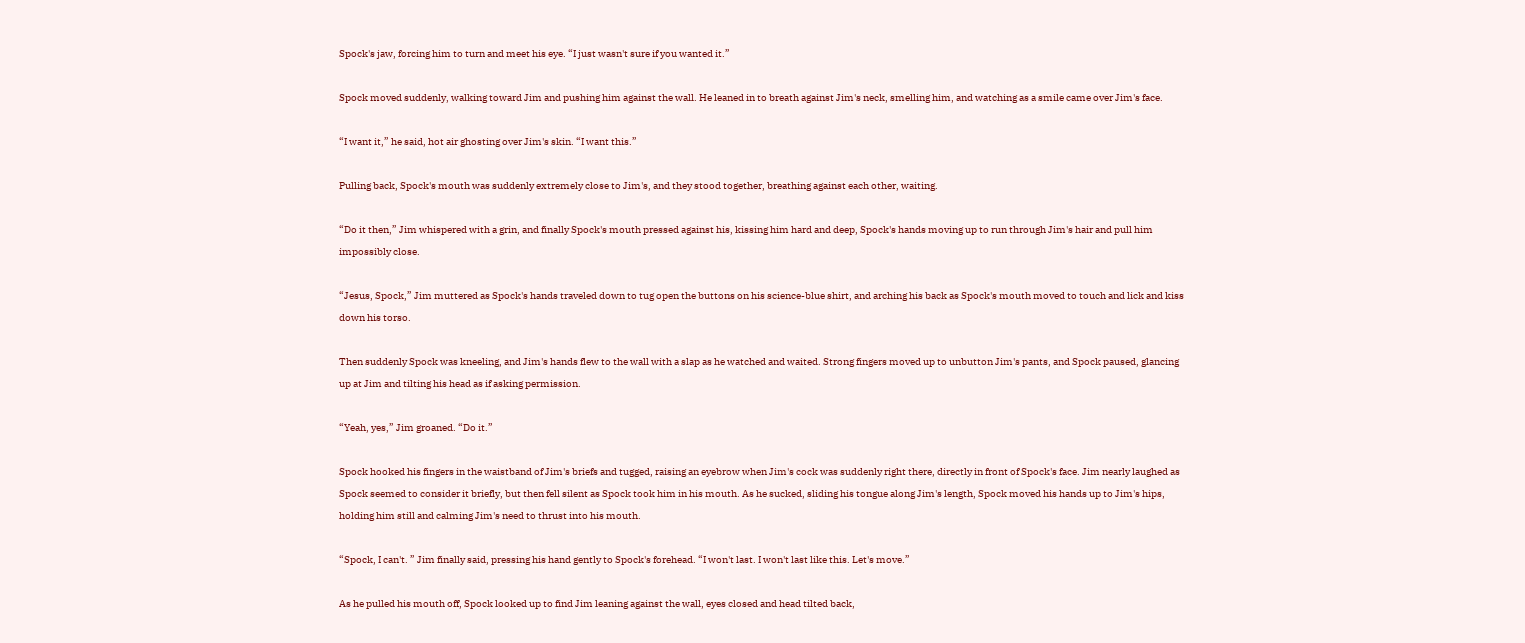Spock's jaw, forcing him to turn and meet his eye. “I just wasn't sure if you wanted it.”

Spock moved suddenly, walking toward Jim and pushing him against the wall. He leaned in to breath against Jim's neck, smelling him, and watching as a smile came over Jim's face.

“I want it,” he said, hot air ghosting over Jim's skin. “I want this.”

Pulling back, Spock's mouth was suddenly extremely close to Jim's, and they stood together, breathing against each other, waiting.

“Do it then,” Jim whispered with a grin, and finally Spock's mouth pressed against his, kissing him hard and deep, Spock's hands moving up to run through Jim's hair and pull him impossibly close.

“Jesus, Spock,” Jim muttered as Spock's hands traveled down to tug open the buttons on his science-blue shirt, and arching his back as Spock's mouth moved to touch and lick and kiss down his torso.

Then suddenly Spock was kneeling, and Jim's hands flew to the wall with a slap as he watched and waited. Strong fingers moved up to unbutton Jim's pants, and Spock paused, glancing up at Jim and tilting his head as if asking permission.

“Yeah, yes,” Jim groaned. “Do it.”

Spock hooked his fingers in the waistband of Jim's briefs and tugged, raising an eyebrow when Jim's cock was suddenly right there, directly in front of Spock's face. Jim nearly laughed as Spock seemed to consider it briefly, but then fell silent as Spock took him in his mouth. As he sucked, sliding his tongue along Jim's length, Spock moved his hands up to Jim's hips, holding him still and calming Jim's need to thrust into his mouth.

“Spock, I can't. ” Jim finally said, pressing his hand gently to Spock's forehead. “I won't last. I won't last like this. Let's move.”

As he pulled his mouth off, Spock looked up to find Jim leaning against the wall, eyes closed and head tilted back,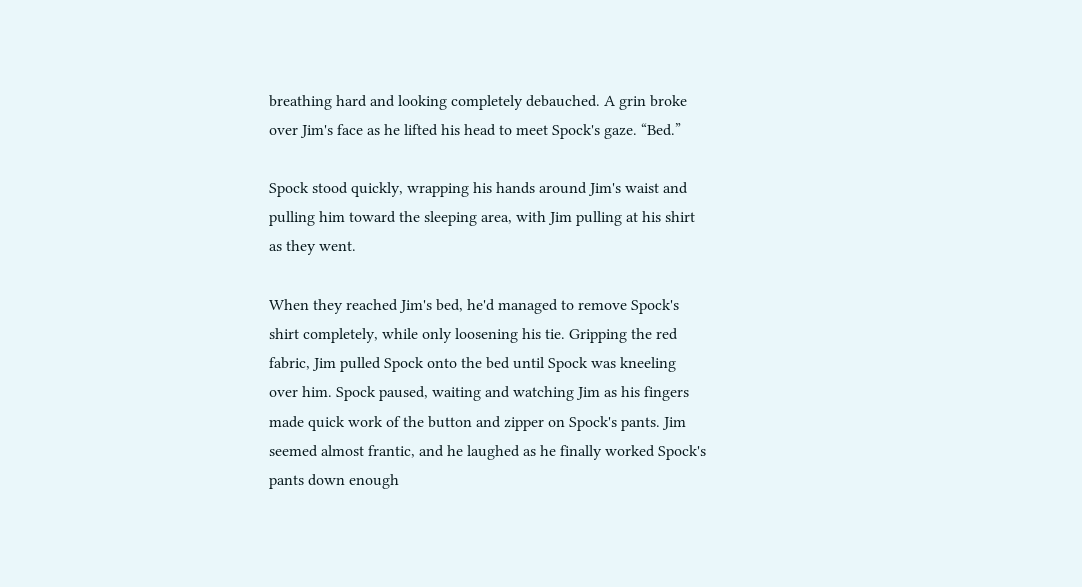breathing hard and looking completely debauched. A grin broke over Jim's face as he lifted his head to meet Spock's gaze. “Bed.”

Spock stood quickly, wrapping his hands around Jim's waist and pulling him toward the sleeping area, with Jim pulling at his shirt as they went.

When they reached Jim's bed, he'd managed to remove Spock's shirt completely, while only loosening his tie. Gripping the red fabric, Jim pulled Spock onto the bed until Spock was kneeling over him. Spock paused, waiting and watching Jim as his fingers made quick work of the button and zipper on Spock's pants. Jim seemed almost frantic, and he laughed as he finally worked Spock's pants down enough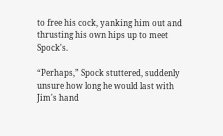to free his cock, yanking him out and thrusting his own hips up to meet Spock's.

“Perhaps,” Spock stuttered, suddenly unsure how long he would last with Jim's hand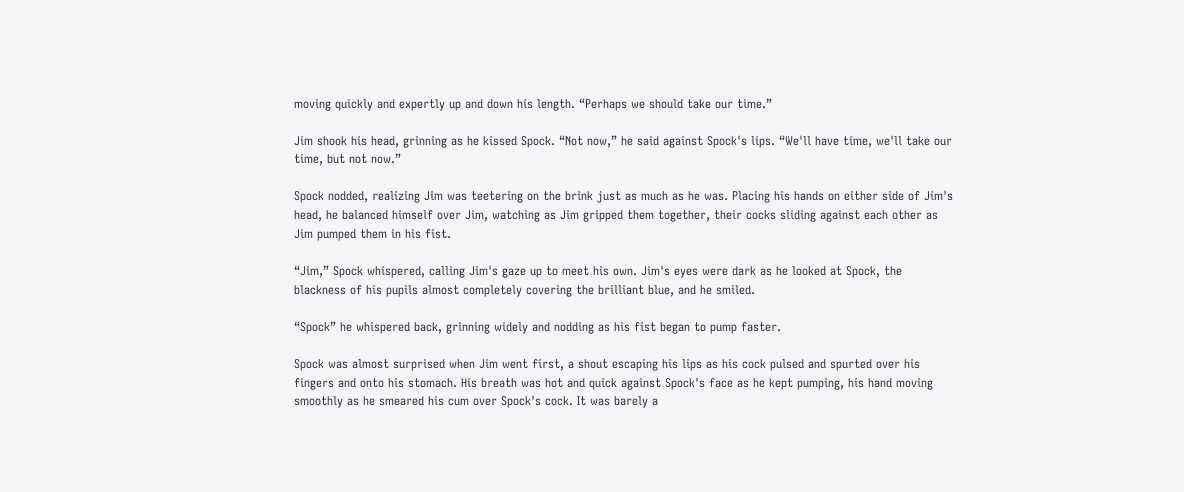moving quickly and expertly up and down his length. “Perhaps we should take our time.”

Jim shook his head, grinning as he kissed Spock. “Not now,” he said against Spock's lips. “We'll have time, we'll take our time, but not now.”

Spock nodded, realizing Jim was teetering on the brink just as much as he was. Placing his hands on either side of Jim's head, he balanced himself over Jim, watching as Jim gripped them together, their cocks sliding against each other as Jim pumped them in his fist.

“Jim,” Spock whispered, calling Jim's gaze up to meet his own. Jim's eyes were dark as he looked at Spock, the blackness of his pupils almost completely covering the brilliant blue, and he smiled.

“Spock” he whispered back, grinning widely and nodding as his fist began to pump faster.

Spock was almost surprised when Jim went first, a shout escaping his lips as his cock pulsed and spurted over his fingers and onto his stomach. His breath was hot and quick against Spock's face as he kept pumping, his hand moving smoothly as he smeared his cum over Spock's cock. It was barely a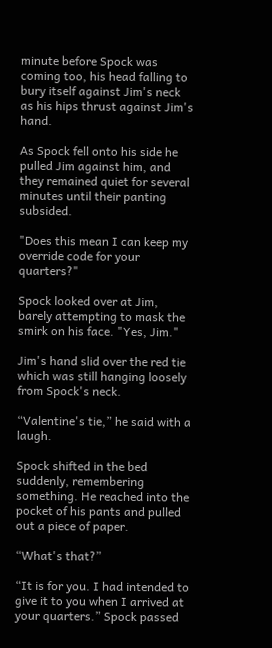minute before Spock was coming too, his head falling to bury itself against Jim's neck as his hips thrust against Jim's hand.

As Spock fell onto his side he pulled Jim against him, and they remained quiet for several minutes until their panting subsided.

"Does this mean I can keep my override code for your quarters?"

Spock looked over at Jim, barely attempting to mask the smirk on his face. "Yes, Jim."

Jim's hand slid over the red tie which was still hanging loosely from Spock's neck.

“Valentine's tie,” he said with a laugh.

Spock shifted in the bed suddenly, remembering something. He reached into the pocket of his pants and pulled out a piece of paper.

“What's that?”

“It is for you. I had intended to give it to you when I arrived at your quarters.” Spock passed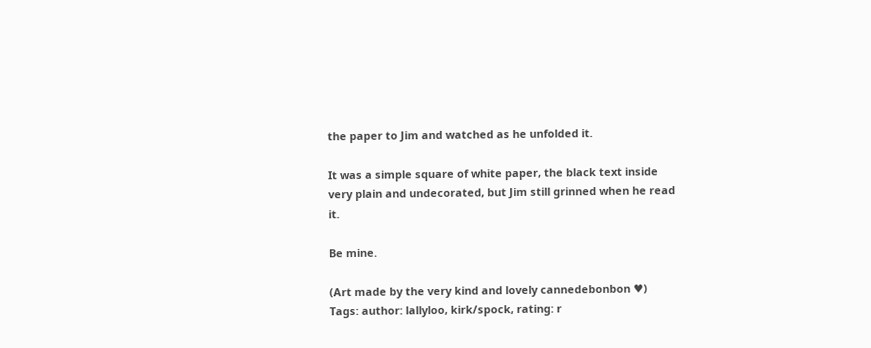the paper to Jim and watched as he unfolded it.

It was a simple square of white paper, the black text inside very plain and undecorated, but Jim still grinned when he read it.

Be mine.

(Art made by the very kind and lovely cannedebonbon ♥)
Tags: author: lallyloo, kirk/spock, rating: r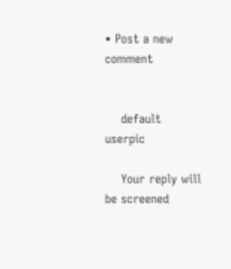• Post a new comment


    default userpic

    Your reply will be screened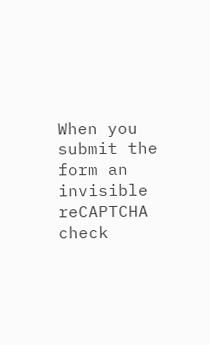When you submit the form an invisible reCAPTCHA check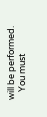will be performed.
    You must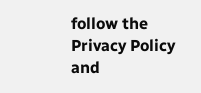follow the Privacy Policy and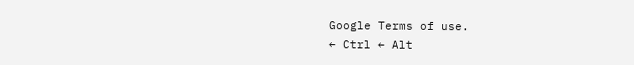Google Terms of use.
← Ctrl ← Alt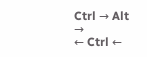Ctrl → Alt →
← Ctrl ←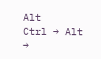Alt
Ctrl → Alt →